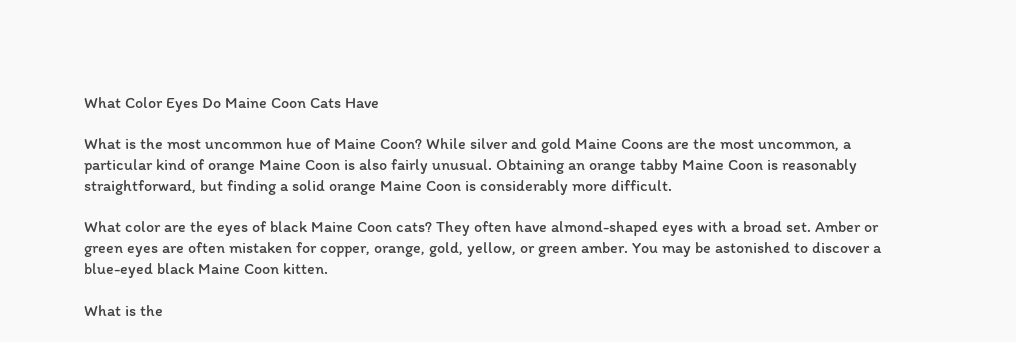What Color Eyes Do Maine Coon Cats Have

What is the most uncommon hue of Maine Coon? While silver and gold Maine Coons are the most uncommon, a particular kind of orange Maine Coon is also fairly unusual. Obtaining an orange tabby Maine Coon is reasonably straightforward, but finding a solid orange Maine Coon is considerably more difficult.

What color are the eyes of black Maine Coon cats? They often have almond-shaped eyes with a broad set. Amber or green eyes are often mistaken for copper, orange, gold, yellow, or green amber. You may be astonished to discover a blue-eyed black Maine Coon kitten.

What is the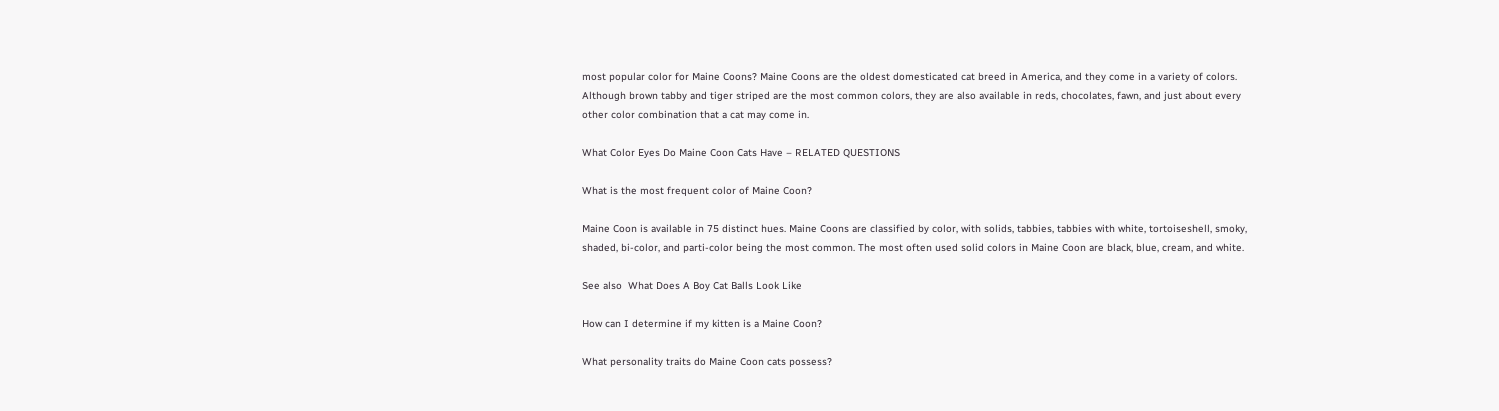most popular color for Maine Coons? Maine Coons are the oldest domesticated cat breed in America, and they come in a variety of colors. Although brown tabby and tiger striped are the most common colors, they are also available in reds, chocolates, fawn, and just about every other color combination that a cat may come in.

What Color Eyes Do Maine Coon Cats Have – RELATED QUESTIONS

What is the most frequent color of Maine Coon?

Maine Coon is available in 75 distinct hues. Maine Coons are classified by color, with solids, tabbies, tabbies with white, tortoiseshell, smoky, shaded, bi-color, and parti-color being the most common. The most often used solid colors in Maine Coon are black, blue, cream, and white.

See also  What Does A Boy Cat Balls Look Like

How can I determine if my kitten is a Maine Coon?

What personality traits do Maine Coon cats possess?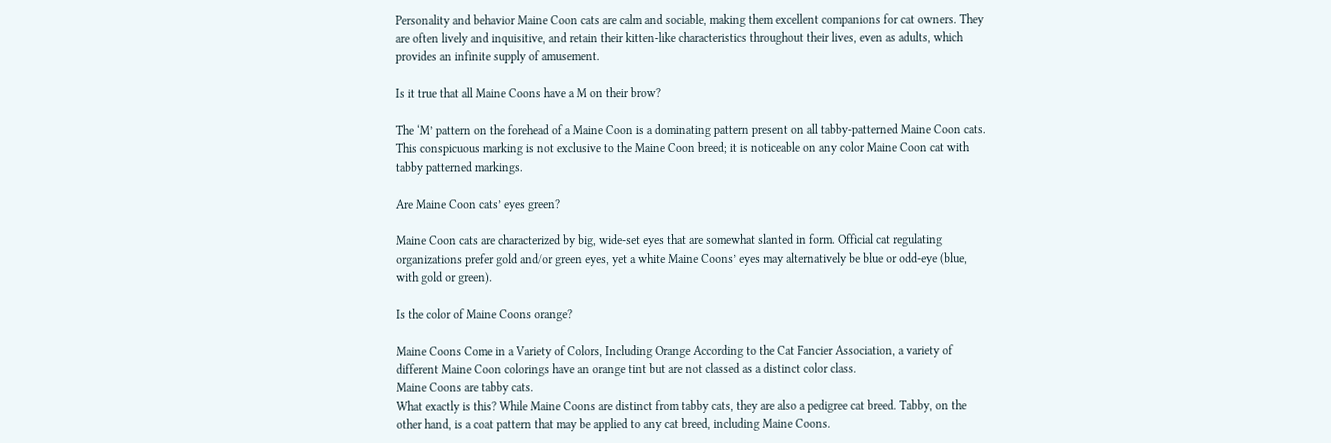Personality and behavior Maine Coon cats are calm and sociable, making them excellent companions for cat owners. They are often lively and inquisitive, and retain their kitten-like characteristics throughout their lives, even as adults, which provides an infinite supply of amusement.

Is it true that all Maine Coons have a M on their brow?

The ‘M’ pattern on the forehead of a Maine Coon is a dominating pattern present on all tabby-patterned Maine Coon cats. This conspicuous marking is not exclusive to the Maine Coon breed; it is noticeable on any color Maine Coon cat with tabby patterned markings.

Are Maine Coon cats’ eyes green?

Maine Coon cats are characterized by big, wide-set eyes that are somewhat slanted in form. Official cat regulating organizations prefer gold and/or green eyes, yet a white Maine Coons’ eyes may alternatively be blue or odd-eye (blue, with gold or green).

Is the color of Maine Coons orange?

Maine Coons Come in a Variety of Colors, Including Orange According to the Cat Fancier Association, a variety of different Maine Coon colorings have an orange tint but are not classed as a distinct color class.
Maine Coons are tabby cats.
What exactly is this? While Maine Coons are distinct from tabby cats, they are also a pedigree cat breed. Tabby, on the other hand, is a coat pattern that may be applied to any cat breed, including Maine Coons.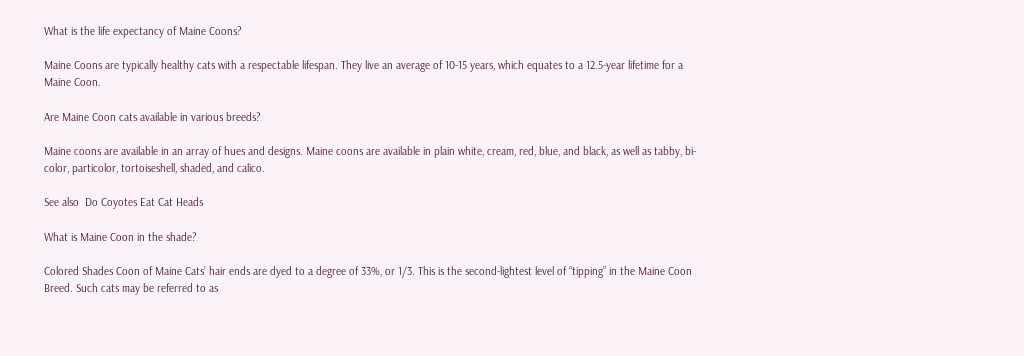What is the life expectancy of Maine Coons?

Maine Coons are typically healthy cats with a respectable lifespan. They live an average of 10-15 years, which equates to a 12.5-year lifetime for a Maine Coon.

Are Maine Coon cats available in various breeds?

Maine coons are available in an array of hues and designs. Maine coons are available in plain white, cream, red, blue, and black, as well as tabby, bi-color, particolor, tortoiseshell, shaded, and calico.

See also  Do Coyotes Eat Cat Heads

What is Maine Coon in the shade?

Colored Shades Coon of Maine Cats’ hair ends are dyed to a degree of 33%, or 1/3. This is the second-lightest level of “tipping” in the Maine Coon Breed. Such cats may be referred to as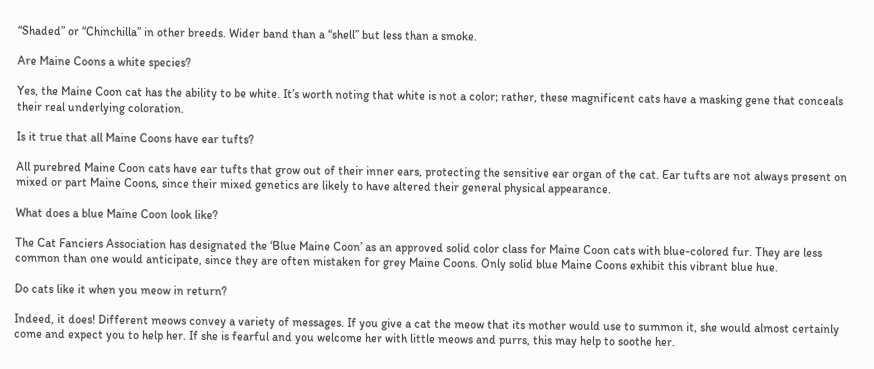“Shaded” or “Chinchilla” in other breeds. Wider band than a “shell” but less than a smoke.

Are Maine Coons a white species?

Yes, the Maine Coon cat has the ability to be white. It’s worth noting that white is not a color; rather, these magnificent cats have a masking gene that conceals their real underlying coloration.

Is it true that all Maine Coons have ear tufts?

All purebred Maine Coon cats have ear tufts that grow out of their inner ears, protecting the sensitive ear organ of the cat. Ear tufts are not always present on mixed or part Maine Coons, since their mixed genetics are likely to have altered their general physical appearance.

What does a blue Maine Coon look like?

The Cat Fanciers Association has designated the ‘Blue Maine Coon’ as an approved solid color class for Maine Coon cats with blue-colored fur. They are less common than one would anticipate, since they are often mistaken for grey Maine Coons. Only solid blue Maine Coons exhibit this vibrant blue hue.

Do cats like it when you meow in return?

Indeed, it does! Different meows convey a variety of messages. If you give a cat the meow that its mother would use to summon it, she would almost certainly come and expect you to help her. If she is fearful and you welcome her with little meows and purrs, this may help to soothe her.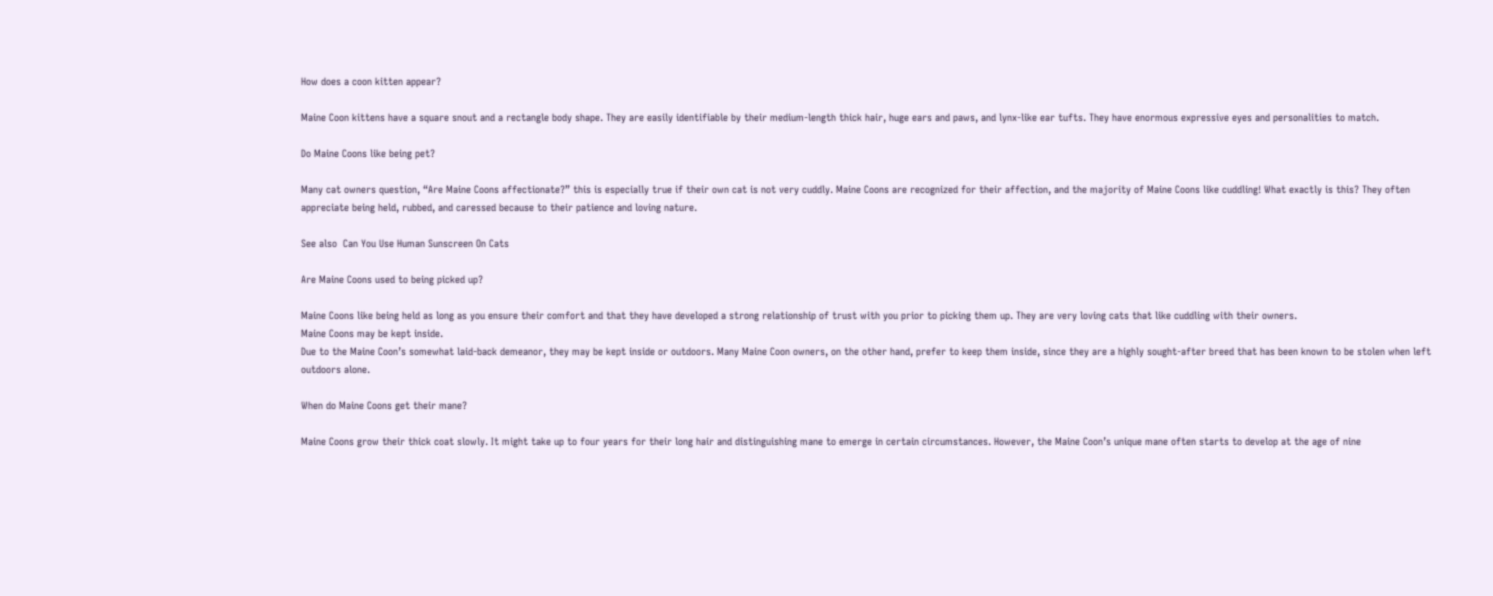How does a coon kitten appear?

Maine Coon kittens have a square snout and a rectangle body shape. They are easily identifiable by their medium-length thick hair, huge ears and paws, and lynx-like ear tufts. They have enormous expressive eyes and personalities to match.

Do Maine Coons like being pet?

Many cat owners question, “Are Maine Coons affectionate?” this is especially true if their own cat is not very cuddly. Maine Coons are recognized for their affection, and the majority of Maine Coons like cuddling! What exactly is this? They often appreciate being held, rubbed, and caressed because to their patience and loving nature.

See also  Can You Use Human Sunscreen On Cats

Are Maine Coons used to being picked up?

Maine Coons like being held as long as you ensure their comfort and that they have developed a strong relationship of trust with you prior to picking them up. They are very loving cats that like cuddling with their owners.
Maine Coons may be kept inside.
Due to the Maine Coon’s somewhat laid-back demeanor, they may be kept inside or outdoors. Many Maine Coon owners, on the other hand, prefer to keep them inside, since they are a highly sought-after breed that has been known to be stolen when left outdoors alone.

When do Maine Coons get their mane?

Maine Coons grow their thick coat slowly. It might take up to four years for their long hair and distinguishing mane to emerge in certain circumstances. However, the Maine Coon’s unique mane often starts to develop at the age of nine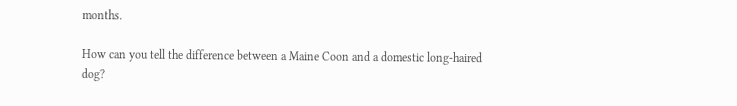months.

How can you tell the difference between a Maine Coon and a domestic long-haired dog?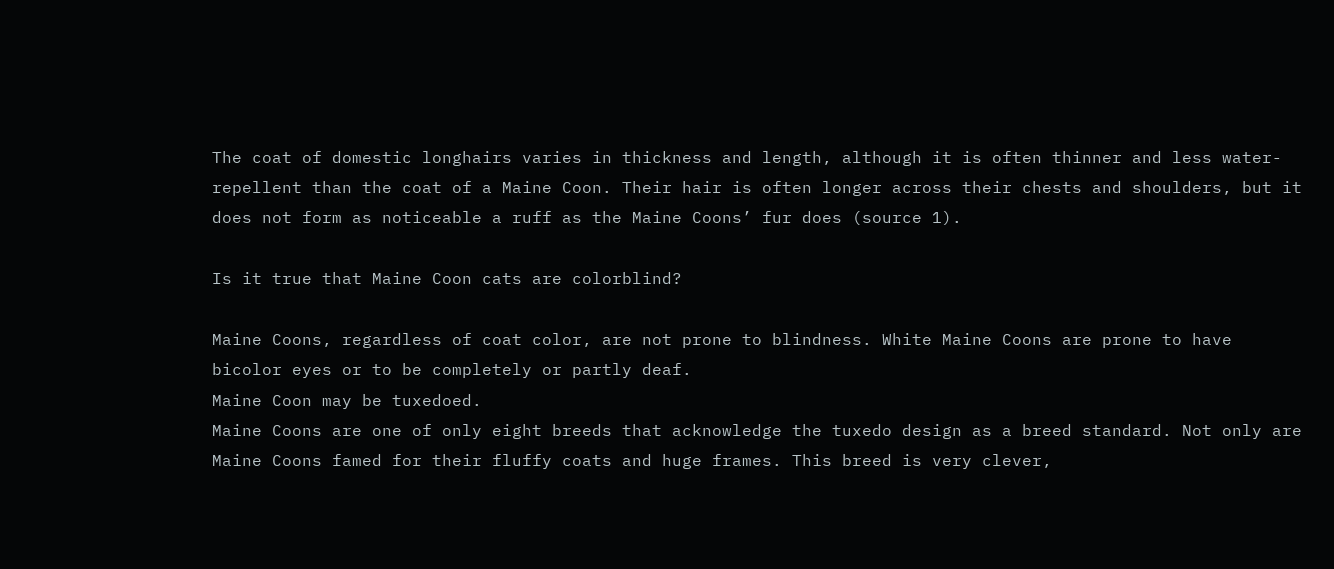The coat of domestic longhairs varies in thickness and length, although it is often thinner and less water-repellent than the coat of a Maine Coon. Their hair is often longer across their chests and shoulders, but it does not form as noticeable a ruff as the Maine Coons’ fur does (source 1).

Is it true that Maine Coon cats are colorblind?

Maine Coons, regardless of coat color, are not prone to blindness. White Maine Coons are prone to have bicolor eyes or to be completely or partly deaf.
Maine Coon may be tuxedoed.
Maine Coons are one of only eight breeds that acknowledge the tuxedo design as a breed standard. Not only are Maine Coons famed for their fluffy coats and huge frames. This breed is very clever,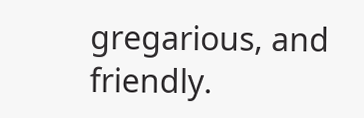gregarious, and friendly.